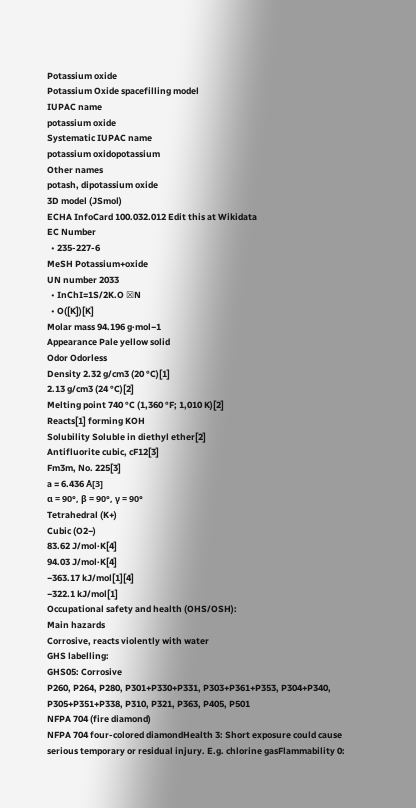Potassium oxide
Potassium Oxide spacefilling model
IUPAC name
potassium oxide
Systematic IUPAC name
potassium oxidopotassium
Other names
potash, dipotassium oxide
3D model (JSmol)
ECHA InfoCard 100.032.012 Edit this at Wikidata
EC Number
  • 235-227-6
MeSH Potassium+oxide
UN number 2033
  • InChI=1S/2K.O ☒N
  • O([K])[K]
Molar mass 94.196 g·mol−1
Appearance Pale yellow solid
Odor Odorless
Density 2.32 g/cm3 (20 °C)[1]
2.13 g/cm3 (24 °C)[2]
Melting point 740 °C (1,360 °F; 1,010 K)[2]
Reacts[1] forming KOH
Solubility Soluble in diethyl ether[2]
Antifluorite cubic, cF12[3]
Fm3m, No. 225[3]
a = 6.436 Å[3]
α = 90°, β = 90°, γ = 90°
Tetrahedral (K+)
Cubic (O2−)
83.62 J/mol·K[4]
94.03 J/mol·K[4]
−363.17 kJ/mol[1][4]
−322.1 kJ/mol[1]
Occupational safety and health (OHS/OSH):
Main hazards
Corrosive, reacts violently with water
GHS labelling:
GHS05: Corrosive
P260, P264, P280, P301+P330+P331, P303+P361+P353, P304+P340, P305+P351+P338, P310, P321, P363, P405, P501
NFPA 704 (fire diamond)
NFPA 704 four-colored diamondHealth 3: Short exposure could cause serious temporary or residual injury. E.g. chlorine gasFlammability 0: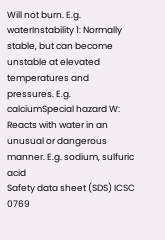Will not burn. E.g. waterInstability 1: Normally stable, but can become unstable at elevated temperatures and pressures. E.g. calciumSpecial hazard W: Reacts with water in an unusual or dangerous manner. E.g. sodium, sulfuric acid
Safety data sheet (SDS) ICSC 0769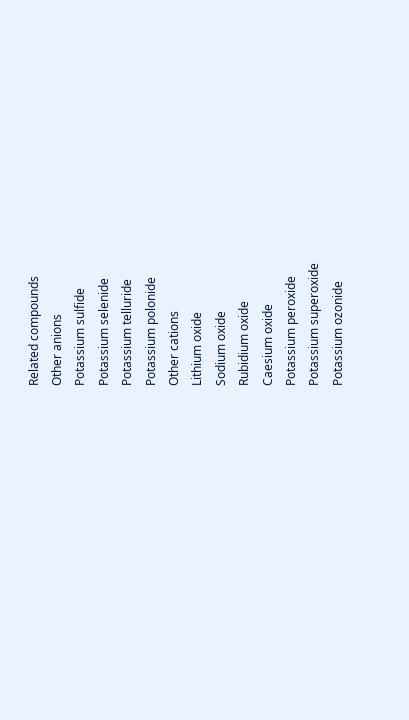Related compounds
Other anions
Potassium sulfide
Potassium selenide
Potassium telluride
Potassium polonide
Other cations
Lithium oxide
Sodium oxide
Rubidium oxide
Caesium oxide
Potassium peroxide
Potassium superoxide
Potassium ozonide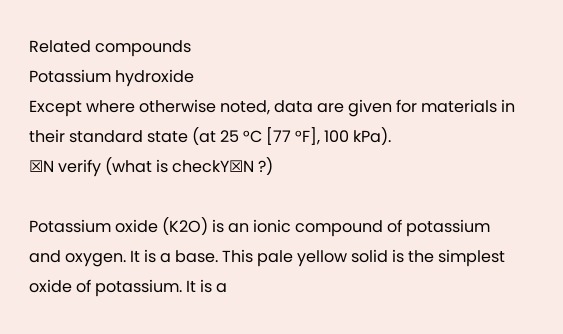Related compounds
Potassium hydroxide
Except where otherwise noted, data are given for materials in their standard state (at 25 °C [77 °F], 100 kPa).
☒N verify (what is checkY☒N ?)

Potassium oxide (K2O) is an ionic compound of potassium and oxygen. It is a base. This pale yellow solid is the simplest oxide of potassium. It is a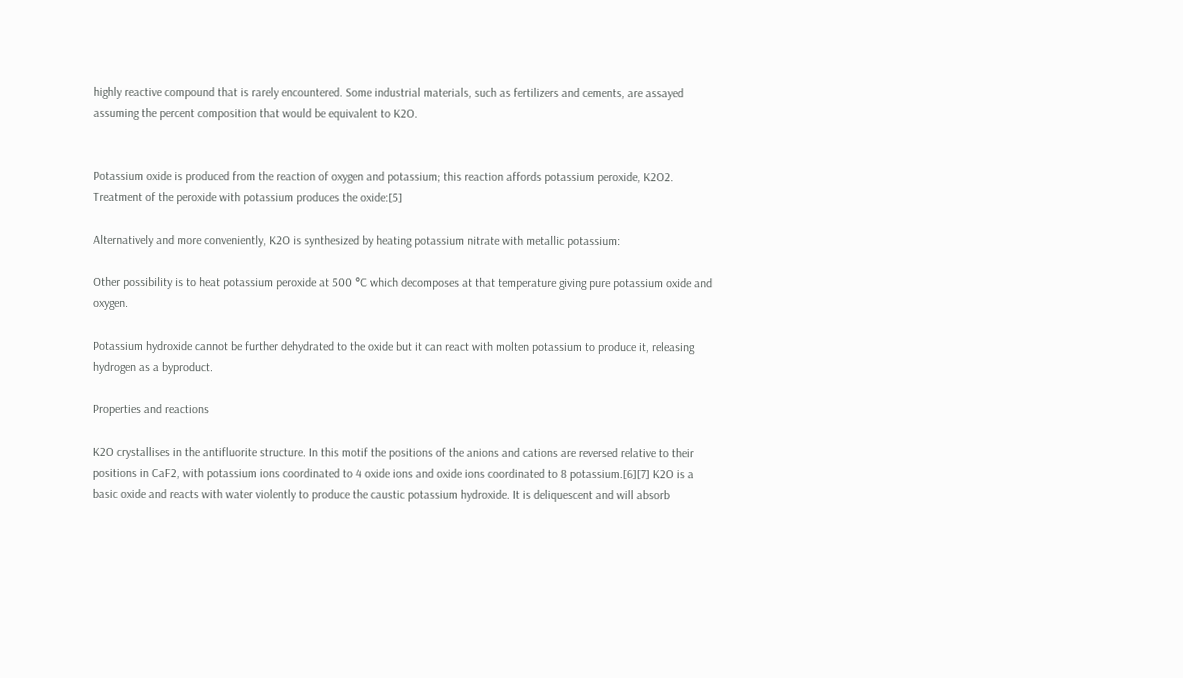highly reactive compound that is rarely encountered. Some industrial materials, such as fertilizers and cements, are assayed assuming the percent composition that would be equivalent to K2O.


Potassium oxide is produced from the reaction of oxygen and potassium; this reaction affords potassium peroxide, K2O2. Treatment of the peroxide with potassium produces the oxide:[5]

Alternatively and more conveniently, K2O is synthesized by heating potassium nitrate with metallic potassium:

Other possibility is to heat potassium peroxide at 500 °C which decomposes at that temperature giving pure potassium oxide and oxygen.

Potassium hydroxide cannot be further dehydrated to the oxide but it can react with molten potassium to produce it, releasing hydrogen as a byproduct.

Properties and reactions

K2O crystallises in the antifluorite structure. In this motif the positions of the anions and cations are reversed relative to their positions in CaF2, with potassium ions coordinated to 4 oxide ions and oxide ions coordinated to 8 potassium.[6][7] K2O is a basic oxide and reacts with water violently to produce the caustic potassium hydroxide. It is deliquescent and will absorb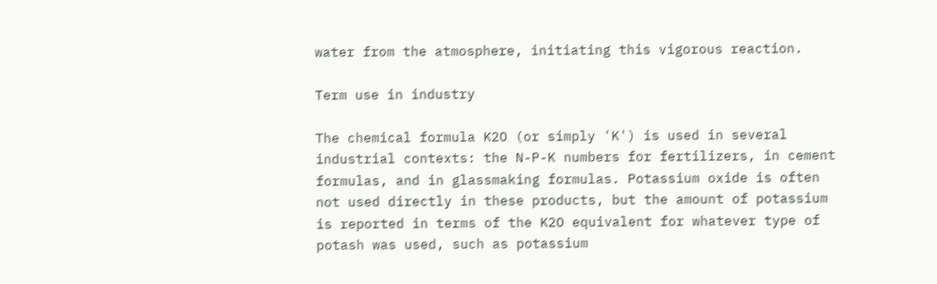water from the atmosphere, initiating this vigorous reaction.

Term use in industry

The chemical formula K2O (or simply 'K') is used in several industrial contexts: the N-P-K numbers for fertilizers, in cement formulas, and in glassmaking formulas. Potassium oxide is often not used directly in these products, but the amount of potassium is reported in terms of the K2O equivalent for whatever type of potash was used, such as potassium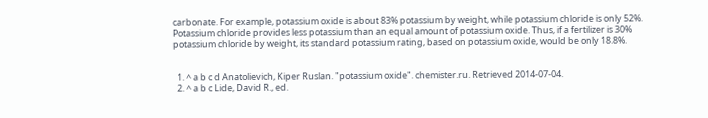carbonate. For example, potassium oxide is about 83% potassium by weight, while potassium chloride is only 52%. Potassium chloride provides less potassium than an equal amount of potassium oxide. Thus, if a fertilizer is 30% potassium chloride by weight, its standard potassium rating, based on potassium oxide, would be only 18.8%.


  1. ^ a b c d Anatolievich, Kiper Ruslan. "potassium oxide". chemister.ru. Retrieved 2014-07-04.
  2. ^ a b c Lide, David R., ed.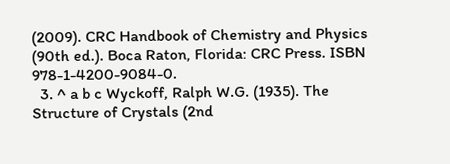(2009). CRC Handbook of Chemistry and Physics (90th ed.). Boca Raton, Florida: CRC Press. ISBN 978-1-4200-9084-0.
  3. ^ a b c Wyckoff, Ralph W.G. (1935). The Structure of Crystals (2nd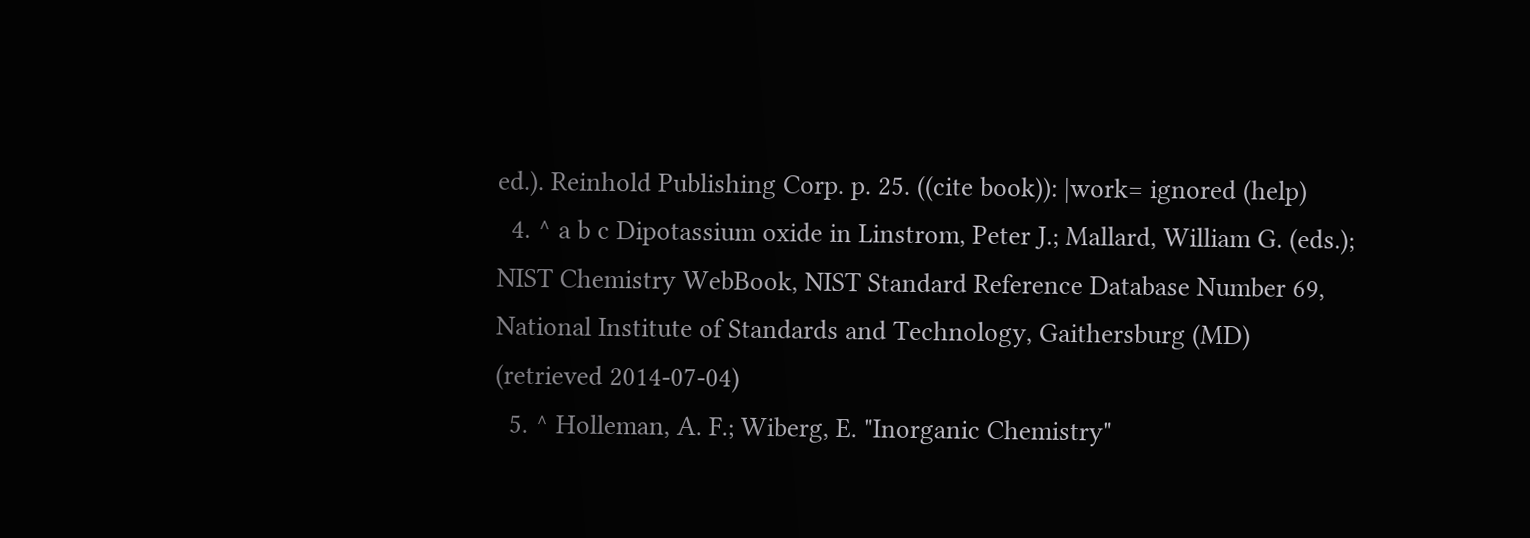ed.). Reinhold Publishing Corp. p. 25. ((cite book)): |work= ignored (help)
  4. ^ a b c Dipotassium oxide in Linstrom, Peter J.; Mallard, William G. (eds.); NIST Chemistry WebBook, NIST Standard Reference Database Number 69, National Institute of Standards and Technology, Gaithersburg (MD) (retrieved 2014-07-04)
  5. ^ Holleman, A. F.; Wiberg, E. "Inorganic Chemistry"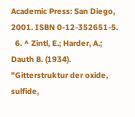Academic Press: San Diego, 2001. ISBN 0-12-352651-5.
  6. ^ Zintl, E.; Harder, A.; Dauth B. (1934). "Gitterstruktur der oxide, sulfide,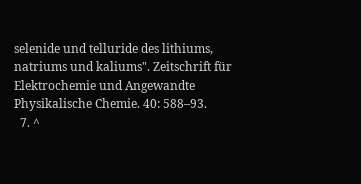selenide und telluride des lithiums, natriums und kaliums". Zeitschrift für Elektrochemie und Angewandte Physikalische Chemie. 40: 588–93.
  7. ^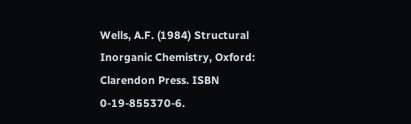Wells, A.F. (1984) Structural Inorganic Chemistry, Oxford: Clarendon Press. ISBN 0-19-855370-6.